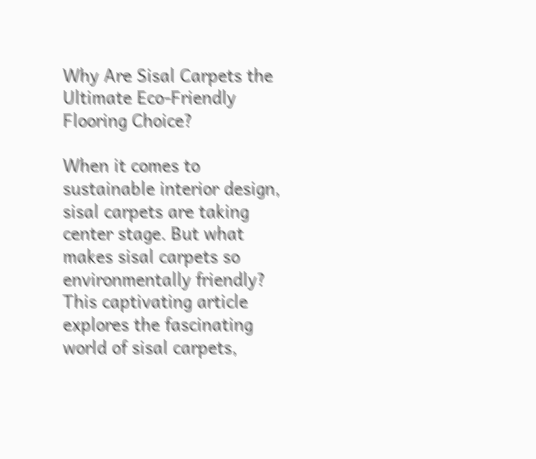Why Are Sisal Carpets the Ultimate Eco-Friendly Flooring Choice?

When it comes to sustainable interior design, sisal carpets are taking center stage. But what makes sisal carpets so environmentally friendly? This captivating article explores the fascinating world of sisal carpets,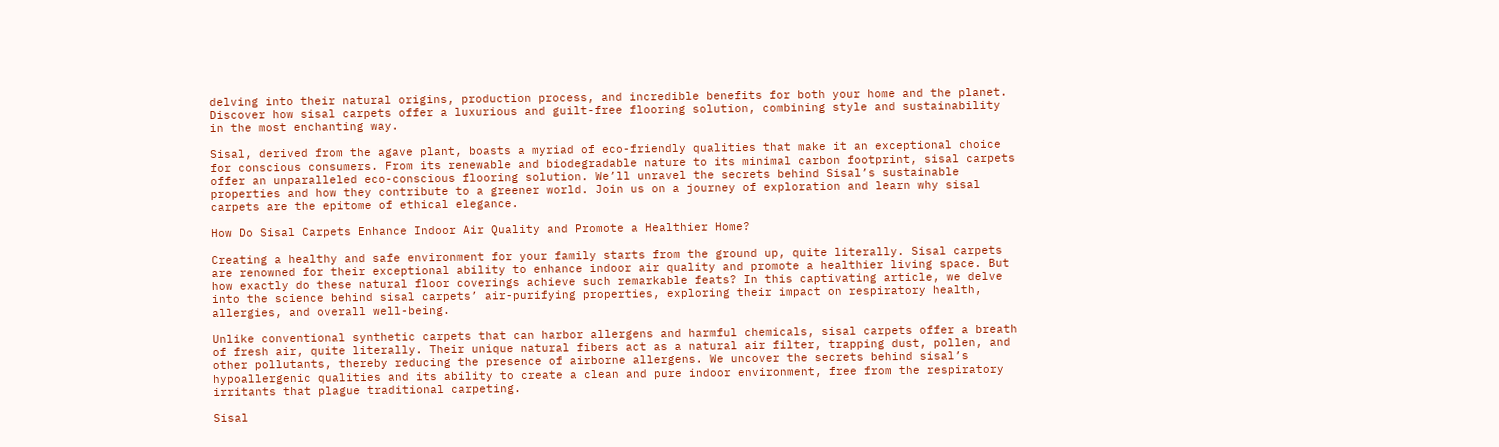delving into their natural origins, production process, and incredible benefits for both your home and the planet. Discover how sisal carpets offer a luxurious and guilt-free flooring solution, combining style and sustainability in the most enchanting way.

Sisal, derived from the agave plant, boasts a myriad of eco-friendly qualities that make it an exceptional choice for conscious consumers. From its renewable and biodegradable nature to its minimal carbon footprint, sisal carpets offer an unparalleled eco-conscious flooring solution. We’ll unravel the secrets behind Sisal’s sustainable properties and how they contribute to a greener world. Join us on a journey of exploration and learn why sisal carpets are the epitome of ethical elegance.

How Do Sisal Carpets Enhance Indoor Air Quality and Promote a Healthier Home?

Creating a healthy and safe environment for your family starts from the ground up, quite literally. Sisal carpets are renowned for their exceptional ability to enhance indoor air quality and promote a healthier living space. But how exactly do these natural floor coverings achieve such remarkable feats? In this captivating article, we delve into the science behind sisal carpets’ air-purifying properties, exploring their impact on respiratory health, allergies, and overall well-being.

Unlike conventional synthetic carpets that can harbor allergens and harmful chemicals, sisal carpets offer a breath of fresh air, quite literally. Their unique natural fibers act as a natural air filter, trapping dust, pollen, and other pollutants, thereby reducing the presence of airborne allergens. We uncover the secrets behind sisal’s hypoallergenic qualities and its ability to create a clean and pure indoor environment, free from the respiratory irritants that plague traditional carpeting.

Sisal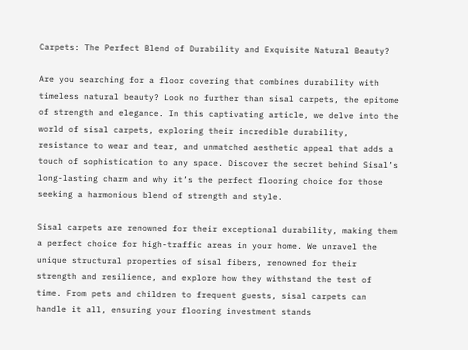Carpets: The Perfect Blend of Durability and Exquisite Natural Beauty?

Are you searching for a floor covering that combines durability with timeless natural beauty? Look no further than sisal carpets, the epitome of strength and elegance. In this captivating article, we delve into the world of sisal carpets, exploring their incredible durability, resistance to wear and tear, and unmatched aesthetic appeal that adds a touch of sophistication to any space. Discover the secret behind Sisal’s long-lasting charm and why it’s the perfect flooring choice for those seeking a harmonious blend of strength and style.

Sisal carpets are renowned for their exceptional durability, making them a perfect choice for high-traffic areas in your home. We unravel the unique structural properties of sisal fibers, renowned for their strength and resilience, and explore how they withstand the test of time. From pets and children to frequent guests, sisal carpets can handle it all, ensuring your flooring investment stands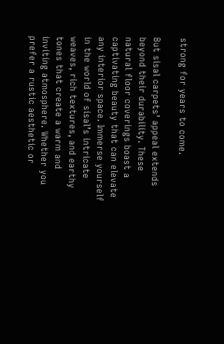strong for years to come.

But sisal carpets’ appeal extends beyond their durability. These natural floor coverings boast a captivating beauty that can elevate any interior space. Immerse yourself in the world of sisal’s intricate weaves, rich textures, and earthy tones that create a warm and inviting atmosphere. Whether you prefer a rustic aesthetic or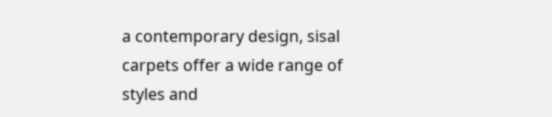a contemporary design, sisal carpets offer a wide range of styles and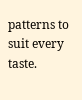patterns to suit every taste.